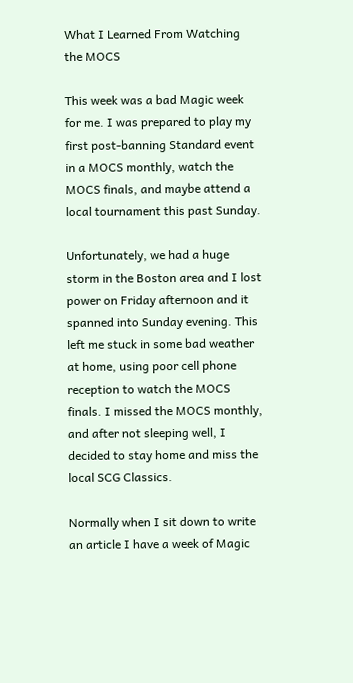What I Learned From Watching the MOCS

This week was a bad Magic week for me. I was prepared to play my first post-banning Standard event in a MOCS monthly, watch the MOCS finals, and maybe attend a local tournament this past Sunday.

Unfortunately, we had a huge storm in the Boston area and I lost power on Friday afternoon and it spanned into Sunday evening. This left me stuck in some bad weather at home, using poor cell phone reception to watch the MOCS finals. I missed the MOCS monthly, and after not sleeping well, I decided to stay home and miss the local SCG Classics.

Normally when I sit down to write an article I have a week of Magic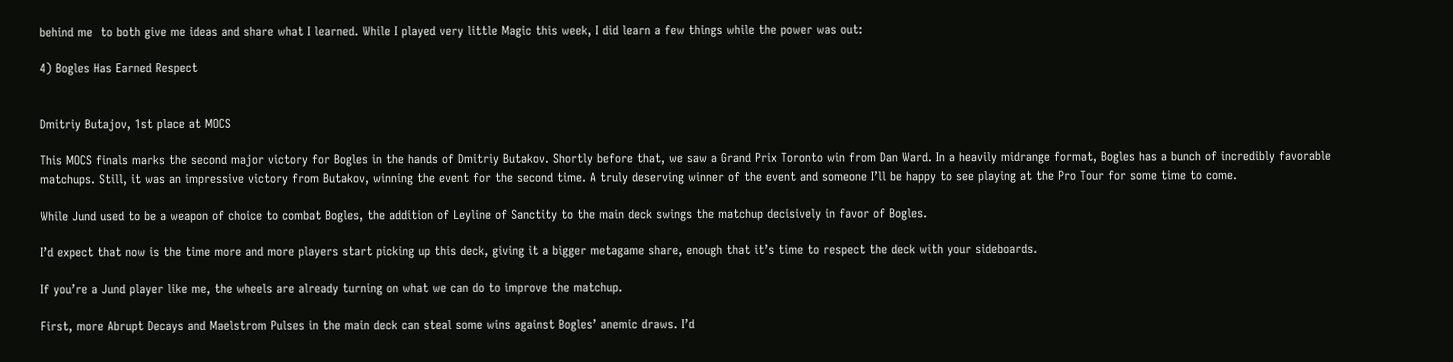behind me  to both give me ideas and share what I learned. While I played very little Magic this week, I did learn a few things while the power was out:

4) Bogles Has Earned Respect


Dmitriy Butajov, 1st place at MOCS

This MOCS finals marks the second major victory for Bogles in the hands of Dmitriy Butakov. Shortly before that, we saw a Grand Prix Toronto win from Dan Ward. In a heavily midrange format, Bogles has a bunch of incredibly favorable matchups. Still, it was an impressive victory from Butakov, winning the event for the second time. A truly deserving winner of the event and someone I’ll be happy to see playing at the Pro Tour for some time to come.

While Jund used to be a weapon of choice to combat Bogles, the addition of Leyline of Sanctity to the main deck swings the matchup decisively in favor of Bogles.

I’d expect that now is the time more and more players start picking up this deck, giving it a bigger metagame share, enough that it’s time to respect the deck with your sideboards.

If you’re a Jund player like me, the wheels are already turning on what we can do to improve the matchup.

First, more Abrupt Decays and Maelstrom Pulses in the main deck can steal some wins against Bogles’ anemic draws. I’d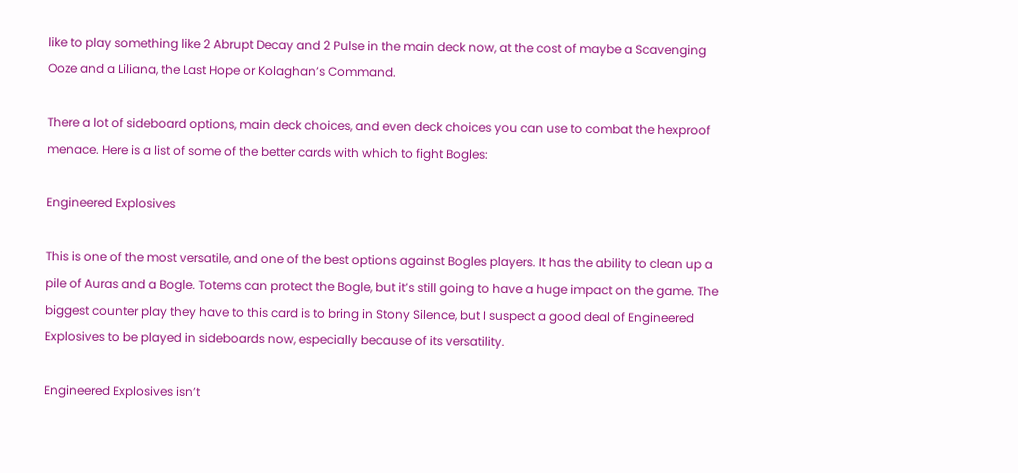like to play something like 2 Abrupt Decay and 2 Pulse in the main deck now, at the cost of maybe a Scavenging Ooze and a Liliana, the Last Hope or Kolaghan’s Command.

There a lot of sideboard options, main deck choices, and even deck choices you can use to combat the hexproof menace. Here is a list of some of the better cards with which to fight Bogles:

Engineered Explosives

This is one of the most versatile, and one of the best options against Bogles players. It has the ability to clean up a pile of Auras and a Bogle. Totems can protect the Bogle, but it’s still going to have a huge impact on the game. The biggest counter play they have to this card is to bring in Stony Silence, but I suspect a good deal of Engineered Explosives to be played in sideboards now, especially because of its versatility.

Engineered Explosives isn’t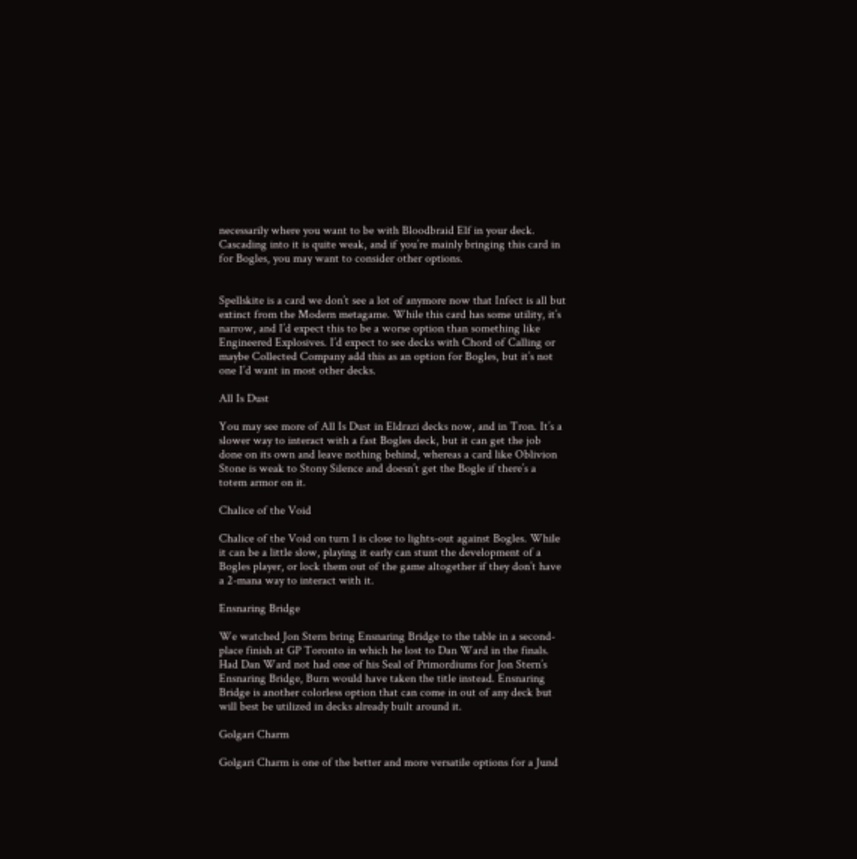necessarily where you want to be with Bloodbraid Elf in your deck. Cascading into it is quite weak, and if you’re mainly bringing this card in for Bogles, you may want to consider other options.


Spellskite is a card we don’t see a lot of anymore now that Infect is all but extinct from the Modern metagame. While this card has some utility, it’s narrow, and I’d expect this to be a worse option than something like Engineered Explosives. I’d expect to see decks with Chord of Calling or maybe Collected Company add this as an option for Bogles, but it’s not one I’d want in most other decks.

All Is Dust

You may see more of All Is Dust in Eldrazi decks now, and in Tron. It’s a slower way to interact with a fast Bogles deck, but it can get the job done on its own and leave nothing behind, whereas a card like Oblivion Stone is weak to Stony Silence and doesn’t get the Bogle if there’s a totem armor on it.

Chalice of the Void

Chalice of the Void on turn 1 is close to lights-out against Bogles. While it can be a little slow, playing it early can stunt the development of a Bogles player, or lock them out of the game altogether if they don’t have a 2-mana way to interact with it.

Ensnaring Bridge

We watched Jon Stern bring Ensnaring Bridge to the table in a second-place finish at GP Toronto in which he lost to Dan Ward in the finals. Had Dan Ward not had one of his Seal of Primordiums for Jon Stern’s Ensnaring Bridge, Burn would have taken the title instead. Ensnaring Bridge is another colorless option that can come in out of any deck but will best be utilized in decks already built around it.

Golgari Charm

Golgari Charm is one of the better and more versatile options for a Jund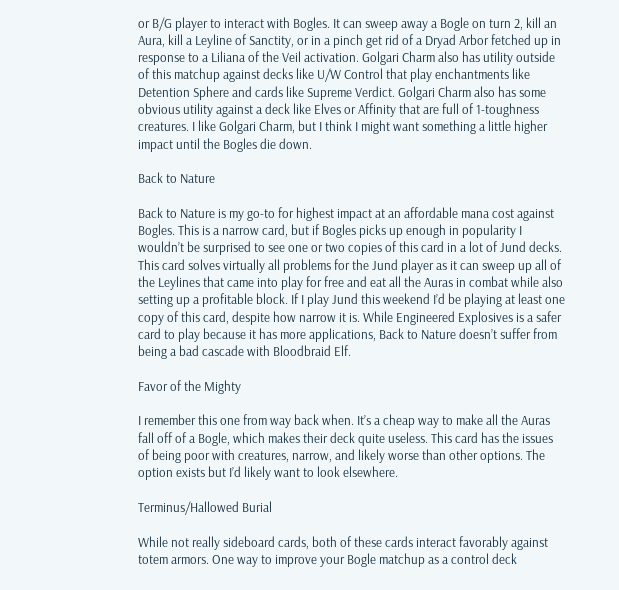or B/G player to interact with Bogles. It can sweep away a Bogle on turn 2, kill an Aura, kill a Leyline of Sanctity, or in a pinch get rid of a Dryad Arbor fetched up in response to a Liliana of the Veil activation. Golgari Charm also has utility outside of this matchup against decks like U/W Control that play enchantments like Detention Sphere and cards like Supreme Verdict. Golgari Charm also has some obvious utility against a deck like Elves or Affinity that are full of 1-toughness creatures. I like Golgari Charm, but I think I might want something a little higher impact until the Bogles die down.

Back to Nature

Back to Nature is my go-to for highest impact at an affordable mana cost against Bogles. This is a narrow card, but if Bogles picks up enough in popularity I wouldn’t be surprised to see one or two copies of this card in a lot of Jund decks. This card solves virtually all problems for the Jund player as it can sweep up all of the Leylines that came into play for free and eat all the Auras in combat while also setting up a profitable block. If I play Jund this weekend I’d be playing at least one copy of this card, despite how narrow it is. While Engineered Explosives is a safer card to play because it has more applications, Back to Nature doesn’t suffer from being a bad cascade with Bloodbraid Elf.

Favor of the Mighty

I remember this one from way back when. It’s a cheap way to make all the Auras fall off of a Bogle, which makes their deck quite useless. This card has the issues of being poor with creatures, narrow, and likely worse than other options. The option exists but I’d likely want to look elsewhere.

Terminus/Hallowed Burial

While not really sideboard cards, both of these cards interact favorably against totem armors. One way to improve your Bogle matchup as a control deck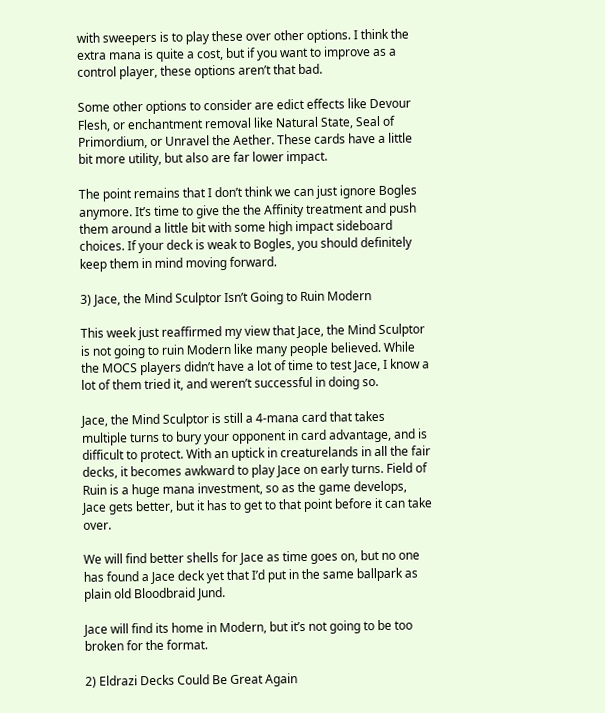with sweepers is to play these over other options. I think the extra mana is quite a cost, but if you want to improve as a control player, these options aren’t that bad.

Some other options to consider are edict effects like Devour Flesh, or enchantment removal like Natural State, Seal of Primordium, or Unravel the Aether. These cards have a little bit more utility, but also are far lower impact.

The point remains that I don’t think we can just ignore Bogles anymore. It’s time to give the the Affinity treatment and push them around a little bit with some high impact sideboard choices. If your deck is weak to Bogles, you should definitely keep them in mind moving forward.

3) Jace, the Mind Sculptor Isn’t Going to Ruin Modern

This week just reaffirmed my view that Jace, the Mind Sculptor is not going to ruin Modern like many people believed. While the MOCS players didn’t have a lot of time to test Jace, I know a lot of them tried it, and weren’t successful in doing so.

Jace, the Mind Sculptor is still a 4-mana card that takes multiple turns to bury your opponent in card advantage, and is difficult to protect. With an uptick in creaturelands in all the fair decks, it becomes awkward to play Jace on early turns. Field of Ruin is a huge mana investment, so as the game develops, Jace gets better, but it has to get to that point before it can take over.

We will find better shells for Jace as time goes on, but no one has found a Jace deck yet that I’d put in the same ballpark as plain old Bloodbraid Jund.

Jace will find its home in Modern, but it’s not going to be too broken for the format.

2) Eldrazi Decks Could Be Great Again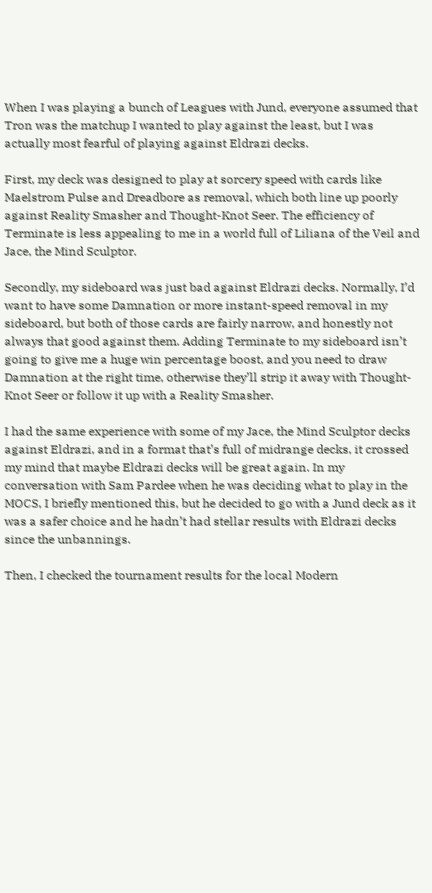When I was playing a bunch of Leagues with Jund, everyone assumed that Tron was the matchup I wanted to play against the least, but I was actually most fearful of playing against Eldrazi decks.

First, my deck was designed to play at sorcery speed with cards like Maelstrom Pulse and Dreadbore as removal, which both line up poorly against Reality Smasher and Thought-Knot Seer. The efficiency of Terminate is less appealing to me in a world full of Liliana of the Veil and Jace, the Mind Sculptor.

Secondly, my sideboard was just bad against Eldrazi decks. Normally, I’d want to have some Damnation or more instant-speed removal in my sideboard, but both of those cards are fairly narrow, and honestly not always that good against them. Adding Terminate to my sideboard isn’t going to give me a huge win percentage boost, and you need to draw Damnation at the right time, otherwise they’ll strip it away with Thought-Knot Seer or follow it up with a Reality Smasher.

I had the same experience with some of my Jace, the Mind Sculptor decks against Eldrazi, and in a format that’s full of midrange decks, it crossed my mind that maybe Eldrazi decks will be great again. In my conversation with Sam Pardee when he was deciding what to play in the MOCS, I briefly mentioned this, but he decided to go with a Jund deck as it was a safer choice and he hadn’t had stellar results with Eldrazi decks since the unbannings.

Then, I checked the tournament results for the local Modern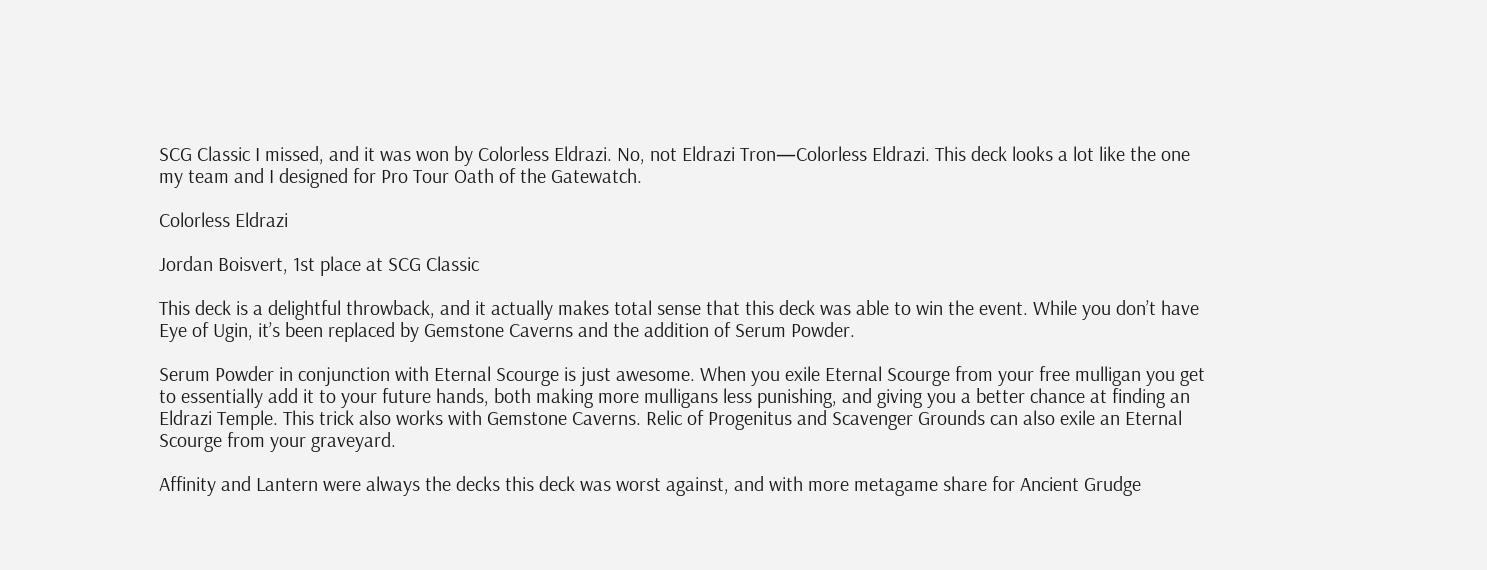SCG Classic I missed, and it was won by Colorless Eldrazi. No, not Eldrazi Tron—Colorless Eldrazi. This deck looks a lot like the one my team and I designed for Pro Tour Oath of the Gatewatch.

Colorless Eldrazi

Jordan Boisvert, 1st place at SCG Classic

This deck is a delightful throwback, and it actually makes total sense that this deck was able to win the event. While you don’t have Eye of Ugin, it’s been replaced by Gemstone Caverns and the addition of Serum Powder.

Serum Powder in conjunction with Eternal Scourge is just awesome. When you exile Eternal Scourge from your free mulligan you get to essentially add it to your future hands, both making more mulligans less punishing, and giving you a better chance at finding an Eldrazi Temple. This trick also works with Gemstone Caverns. Relic of Progenitus and Scavenger Grounds can also exile an Eternal Scourge from your graveyard.

Affinity and Lantern were always the decks this deck was worst against, and with more metagame share for Ancient Grudge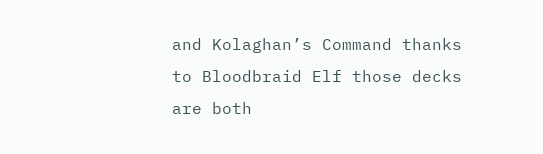and Kolaghan’s Command thanks to Bloodbraid Elf those decks are both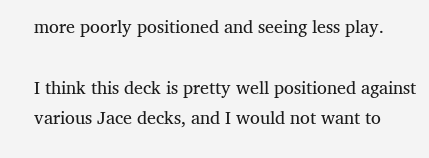more poorly positioned and seeing less play.

I think this deck is pretty well positioned against various Jace decks, and I would not want to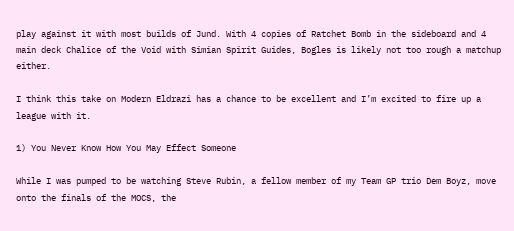play against it with most builds of Jund. With 4 copies of Ratchet Bomb in the sideboard and 4 main deck Chalice of the Void with Simian Spirit Guides, Bogles is likely not too rough a matchup either.

I think this take on Modern Eldrazi has a chance to be excellent and I’m excited to fire up a league with it.

1) You Never Know How You May Effect Someone

While I was pumped to be watching Steve Rubin, a fellow member of my Team GP trio Dem Boyz, move onto the finals of the MOCS, the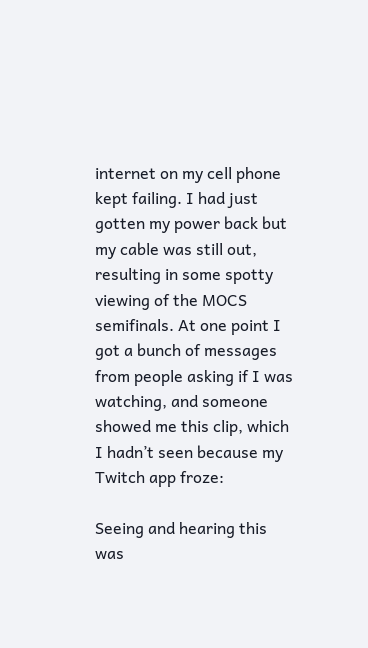internet on my cell phone kept failing. I had just gotten my power back but my cable was still out, resulting in some spotty viewing of the MOCS semifinals. At one point I got a bunch of messages from people asking if I was watching, and someone showed me this clip, which I hadn’t seen because my Twitch app froze:

Seeing and hearing this was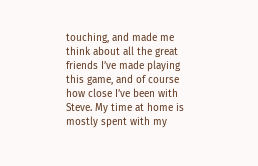touching, and made me think about all the great friends I’ve made playing this game, and of course how close I’ve been with Steve. My time at home is mostly spent with my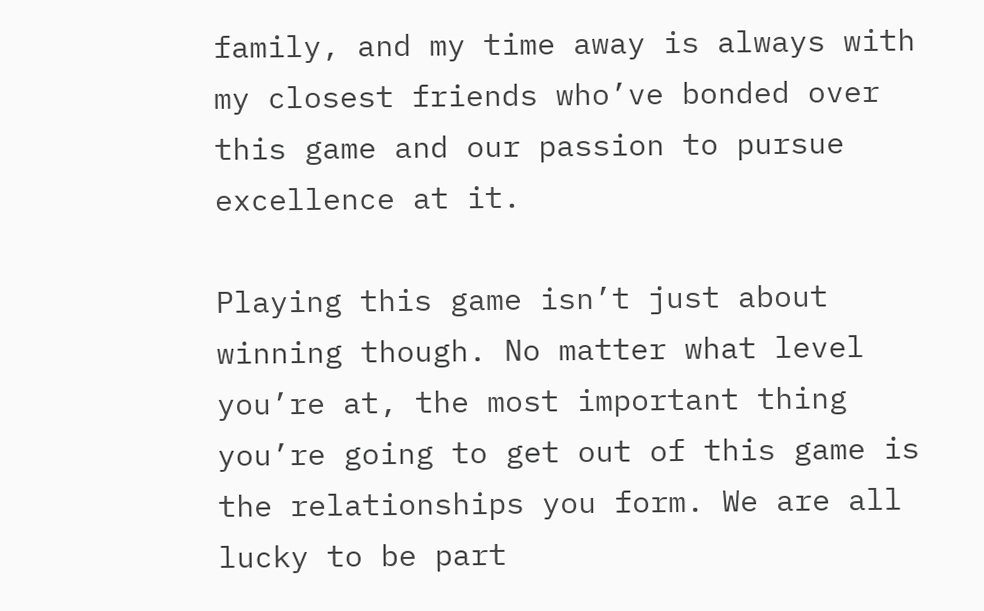family, and my time away is always with my closest friends who’ve bonded over this game and our passion to pursue excellence at it.

Playing this game isn’t just about winning though. No matter what level you’re at, the most important thing you’re going to get out of this game is the relationships you form. We are all lucky to be part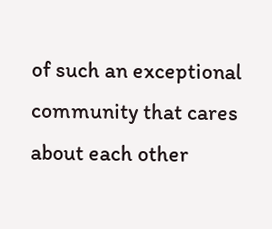of such an exceptional community that cares about each other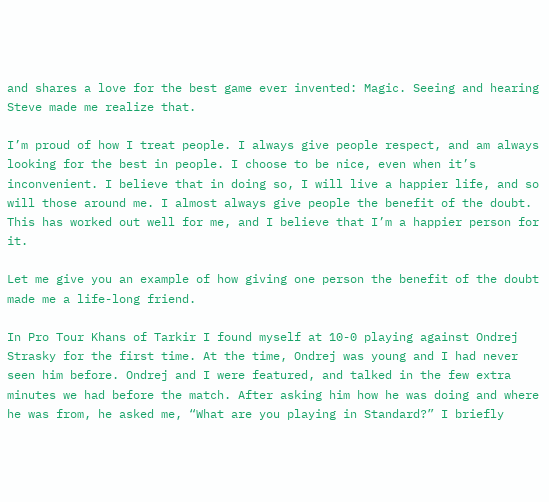and shares a love for the best game ever invented: Magic. Seeing and hearing Steve made me realize that.

I’m proud of how I treat people. I always give people respect, and am always looking for the best in people. I choose to be nice, even when it’s inconvenient. I believe that in doing so, I will live a happier life, and so will those around me. I almost always give people the benefit of the doubt. This has worked out well for me, and I believe that I’m a happier person for it.

Let me give you an example of how giving one person the benefit of the doubt made me a life-long friend.

In Pro Tour Khans of Tarkir I found myself at 10-0 playing against Ondrej Strasky for the first time. At the time, Ondrej was young and I had never seen him before. Ondrej and I were featured, and talked in the few extra minutes we had before the match. After asking him how he was doing and where he was from, he asked me, “What are you playing in Standard?” I briefly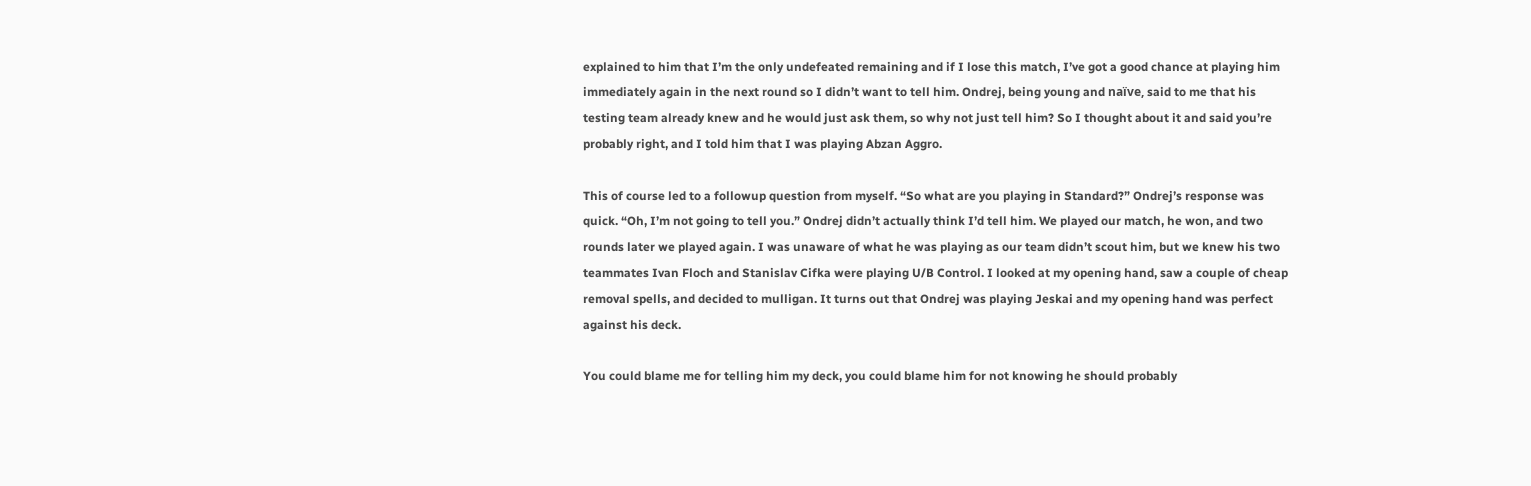explained to him that I’m the only undefeated remaining and if I lose this match, I’ve got a good chance at playing him immediately again in the next round so I didn’t want to tell him. Ondrej, being young and naïve, said to me that his testing team already knew and he would just ask them, so why not just tell him? So I thought about it and said you’re probably right, and I told him that I was playing Abzan Aggro.

This of course led to a followup question from myself. “So what are you playing in Standard?” Ondrej’s response was quick. “Oh, I’m not going to tell you.” Ondrej didn’t actually think I’d tell him. We played our match, he won, and two rounds later we played again. I was unaware of what he was playing as our team didn’t scout him, but we knew his two teammates Ivan Floch and Stanislav Cifka were playing U/B Control. I looked at my opening hand, saw a couple of cheap removal spells, and decided to mulligan. It turns out that Ondrej was playing Jeskai and my opening hand was perfect against his deck.

You could blame me for telling him my deck, you could blame him for not knowing he should probably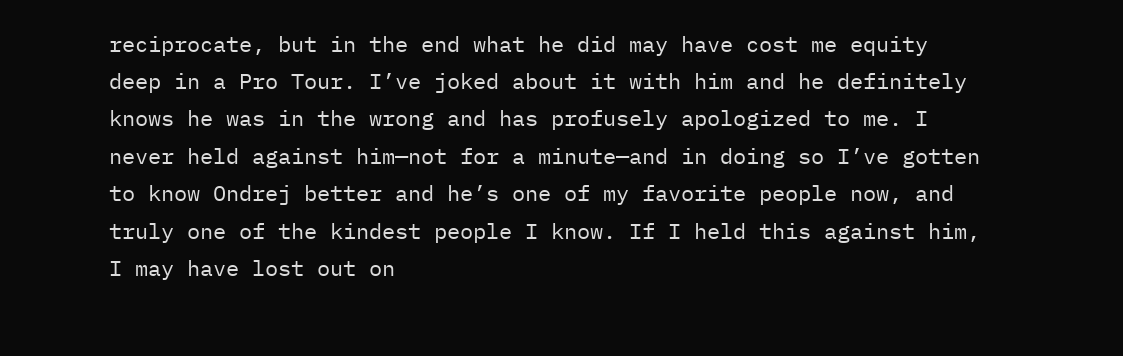reciprocate, but in the end what he did may have cost me equity deep in a Pro Tour. I’ve joked about it with him and he definitely knows he was in the wrong and has profusely apologized to me. I never held against him—not for a minute—and in doing so I’ve gotten to know Ondrej better and he’s one of my favorite people now, and truly one of the kindest people I know. If I held this against him, I may have lost out on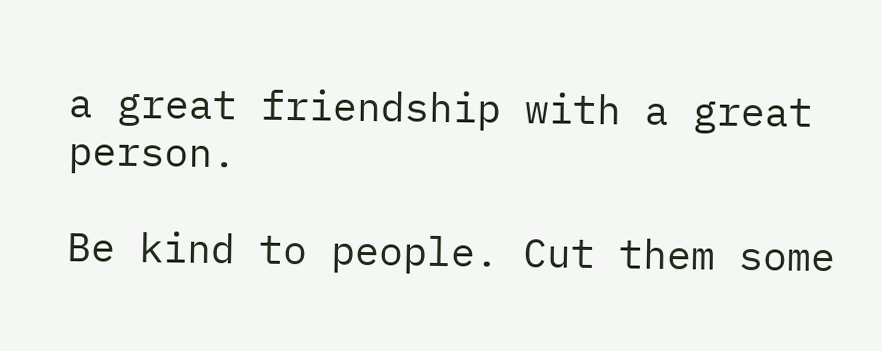a great friendship with a great person.

Be kind to people. Cut them some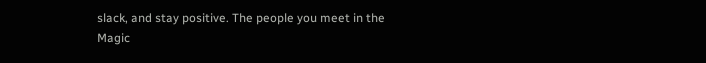slack, and stay positive. The people you meet in the Magic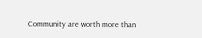Community are worth more than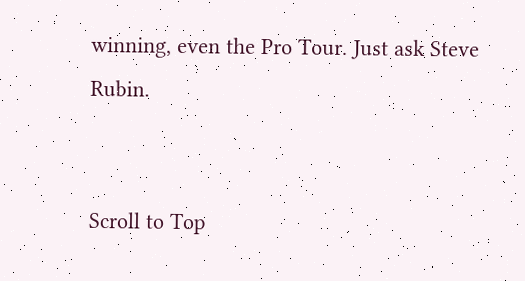winning, even the Pro Tour. Just ask Steve Rubin.


Scroll to Top